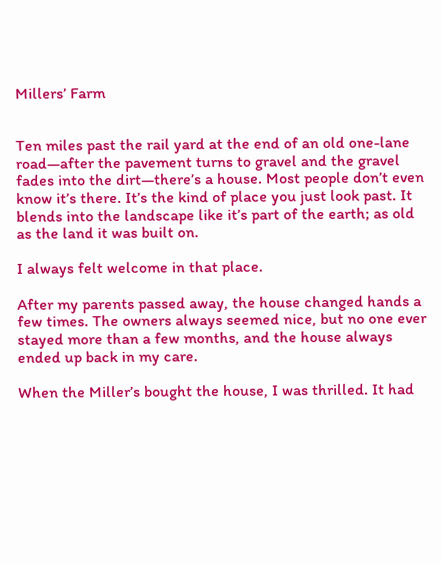Millers’ Farm


Ten miles past the rail yard at the end of an old one-lane road—after the pavement turns to gravel and the gravel fades into the dirt—there’s a house. Most people don’t even know it’s there. It’s the kind of place you just look past. It blends into the landscape like it’s part of the earth; as old as the land it was built on.

I always felt welcome in that place.

After my parents passed away, the house changed hands a few times. The owners always seemed nice, but no one ever stayed more than a few months, and the house always ended up back in my care.

When the Miller’s bought the house, I was thrilled. It had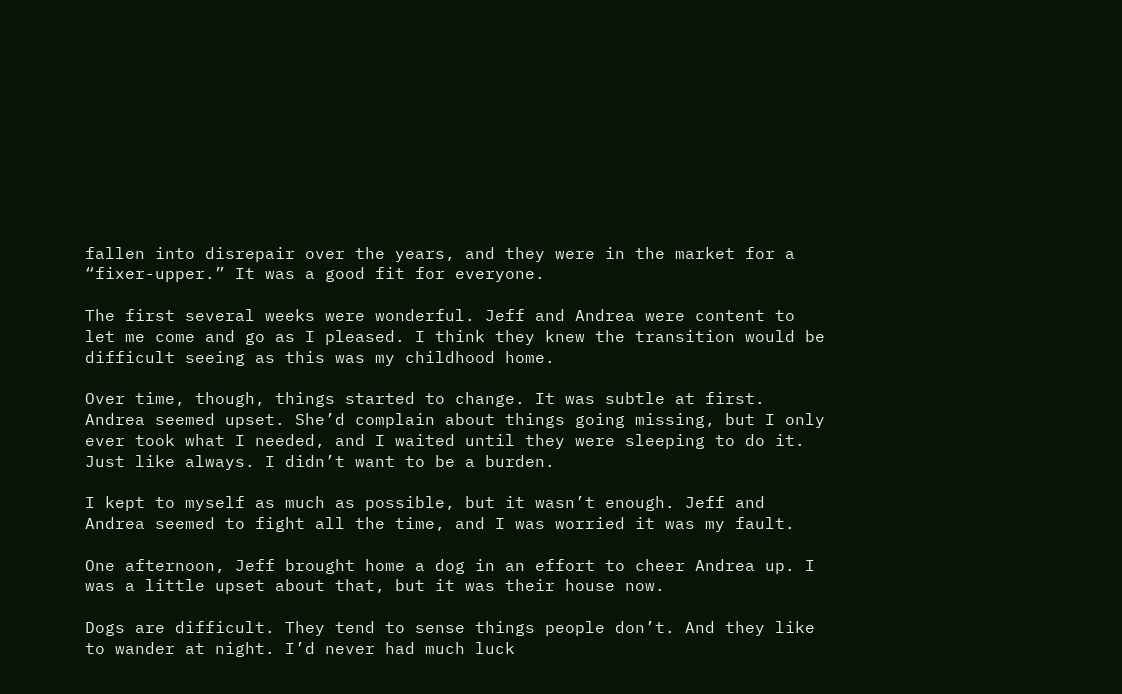fallen into disrepair over the years, and they were in the market for a “fixer-upper.” It was a good fit for everyone.

The first several weeks were wonderful. Jeff and Andrea were content to let me come and go as I pleased. I think they knew the transition would be difficult seeing as this was my childhood home.

Over time, though, things started to change. It was subtle at first. Andrea seemed upset. She’d complain about things going missing, but I only ever took what I needed, and I waited until they were sleeping to do it. Just like always. I didn’t want to be a burden.

I kept to myself as much as possible, but it wasn’t enough. Jeff and Andrea seemed to fight all the time, and I was worried it was my fault.

One afternoon, Jeff brought home a dog in an effort to cheer Andrea up. I was a little upset about that, but it was their house now.

Dogs are difficult. They tend to sense things people don’t. And they like to wander at night. I’d never had much luck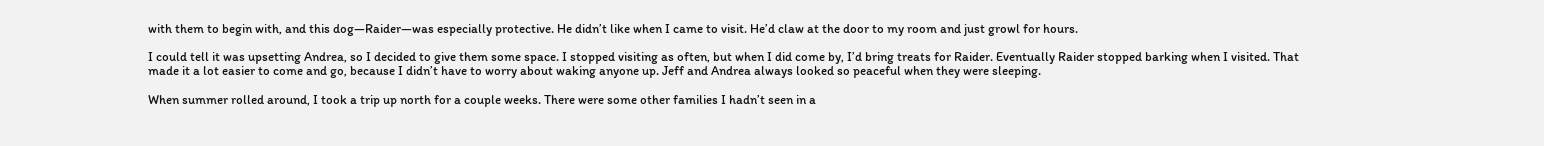with them to begin with, and this dog—Raider—was especially protective. He didn’t like when I came to visit. He’d claw at the door to my room and just growl for hours.

I could tell it was upsetting Andrea, so I decided to give them some space. I stopped visiting as often, but when I did come by, I’d bring treats for Raider. Eventually Raider stopped barking when I visited. That made it a lot easier to come and go, because I didn’t have to worry about waking anyone up. Jeff and Andrea always looked so peaceful when they were sleeping.

When summer rolled around, I took a trip up north for a couple weeks. There were some other families I hadn’t seen in a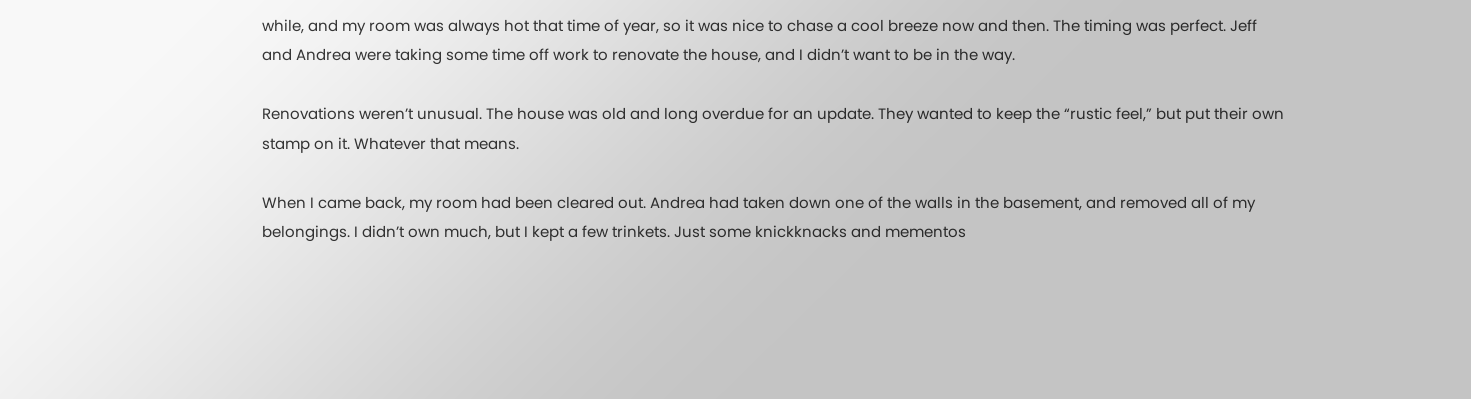while, and my room was always hot that time of year, so it was nice to chase a cool breeze now and then. The timing was perfect. Jeff and Andrea were taking some time off work to renovate the house, and I didn’t want to be in the way.

Renovations weren’t unusual. The house was old and long overdue for an update. They wanted to keep the “rustic feel,” but put their own stamp on it. Whatever that means.

When I came back, my room had been cleared out. Andrea had taken down one of the walls in the basement, and removed all of my belongings. I didn’t own much, but I kept a few trinkets. Just some knickknacks and mementos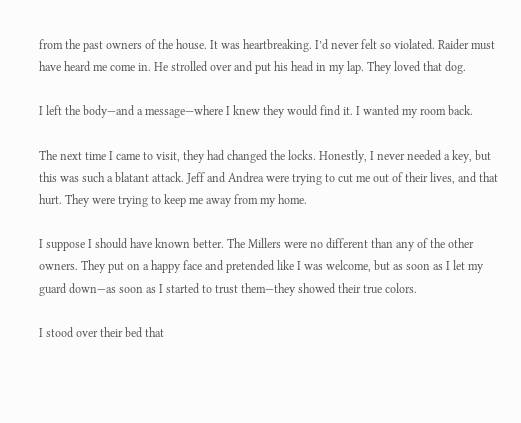from the past owners of the house. It was heartbreaking. I’d never felt so violated. Raider must have heard me come in. He strolled over and put his head in my lap. They loved that dog.

I left the body—and a message—where I knew they would find it. I wanted my room back.

The next time I came to visit, they had changed the locks. Honestly, I never needed a key, but this was such a blatant attack. Jeff and Andrea were trying to cut me out of their lives, and that hurt. They were trying to keep me away from my home.

I suppose I should have known better. The Millers were no different than any of the other owners. They put on a happy face and pretended like I was welcome, but as soon as I let my guard down—as soon as I started to trust them—they showed their true colors.

I stood over their bed that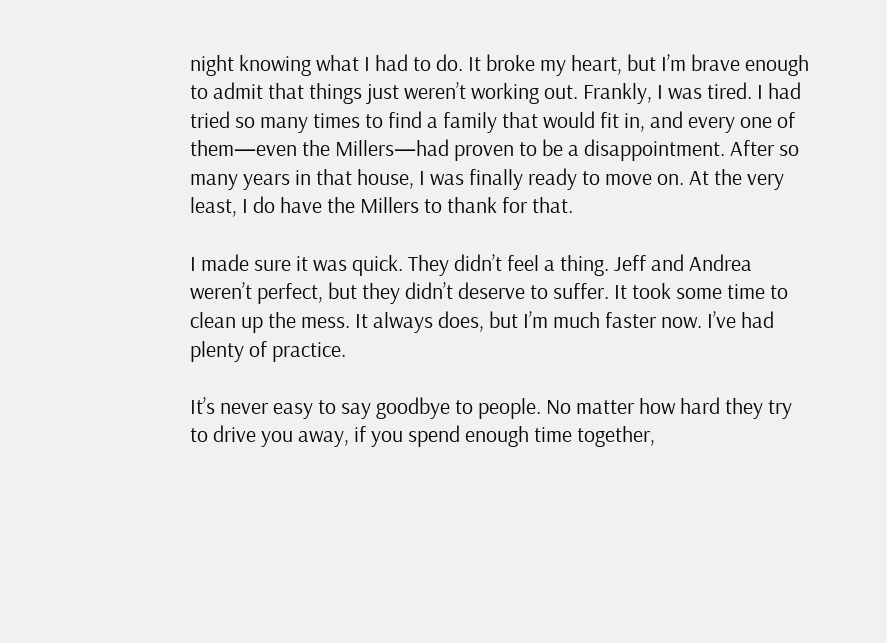night knowing what I had to do. It broke my heart, but I’m brave enough to admit that things just weren’t working out. Frankly, I was tired. I had tried so many times to find a family that would fit in, and every one of them—even the Millers—had proven to be a disappointment. After so many years in that house, I was finally ready to move on. At the very least, I do have the Millers to thank for that.

I made sure it was quick. They didn’t feel a thing. Jeff and Andrea weren’t perfect, but they didn’t deserve to suffer. It took some time to clean up the mess. It always does, but I’m much faster now. I’ve had plenty of practice.

It’s never easy to say goodbye to people. No matter how hard they try to drive you away, if you spend enough time together,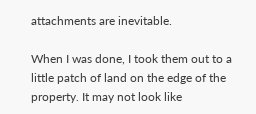attachments are inevitable.

When I was done, I took them out to a little patch of land on the edge of the property. It may not look like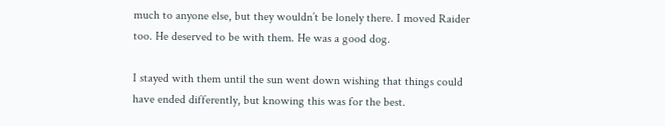much to anyone else, but they wouldn’t be lonely there. I moved Raider too. He deserved to be with them. He was a good dog.

I stayed with them until the sun went down wishing that things could have ended differently, but knowing this was for the best.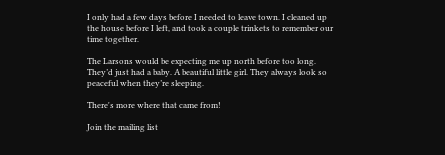I only had a few days before I needed to leave town. I cleaned up the house before I left, and took a couple trinkets to remember our time together.

The Larsons would be expecting me up north before too long. They’d just had a baby. A beautiful little girl. They always look so peaceful when they’re sleeping.

There's more where that came from!

Join the mailing list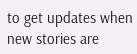to get updates when new stories are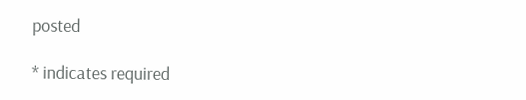posted

* indicates required